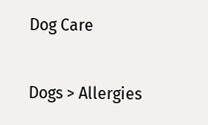Dog Care

Dogs > Allergies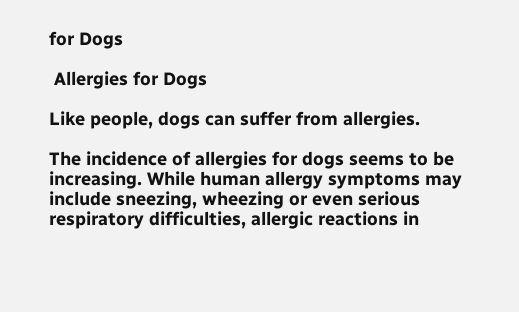for Dogs

 Allergies for Dogs

Like people, dogs can suffer from allergies.

The incidence of allergies for dogs seems to be increasing. While human allergy symptoms may include sneezing, wheezing or even serious respiratory difficulties, allergic reactions in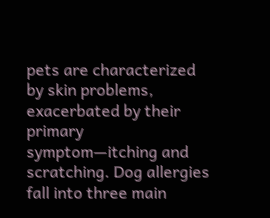pets are characterized by skin problems, exacerbated by their primary symptom—itching and scratching. Dog allergies fall into three main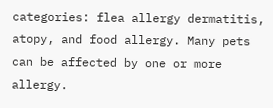categories: flea allergy dermatitis, atopy, and food allergy. Many pets can be affected by one or more allergy.